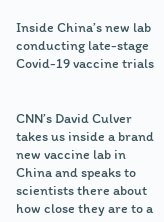Inside China’s new lab conducting late-stage Covid-19 vaccine trials


CNN’s David Culver takes us inside a brand new vaccine lab in China and speaks to scientists there about how close they are to a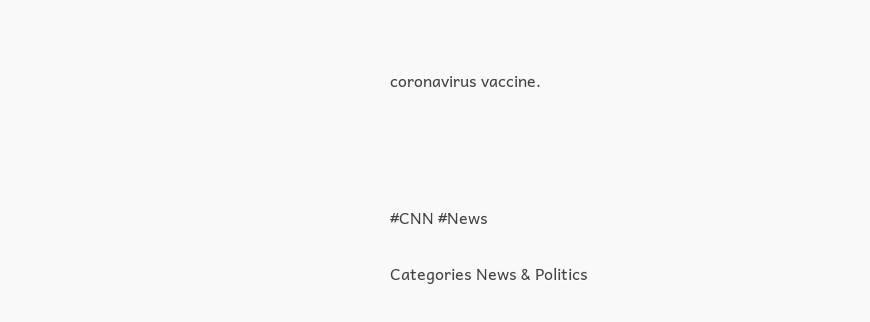coronavirus vaccine.




#CNN #News

Categories News & Politics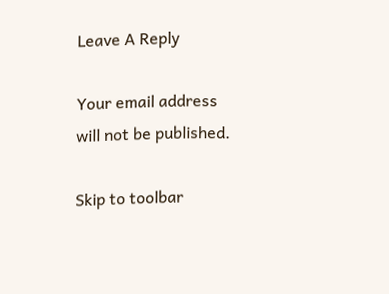Leave A Reply

Your email address will not be published.

Skip to toolbar